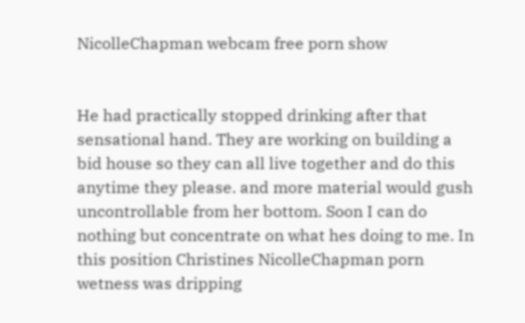NicolleChapman webcam free porn show


He had practically stopped drinking after that sensational hand. They are working on building a bid house so they can all live together and do this anytime they please. and more material would gush uncontrollable from her bottom. Soon I can do nothing but concentrate on what hes doing to me. In this position Christines NicolleChapman porn wetness was dripping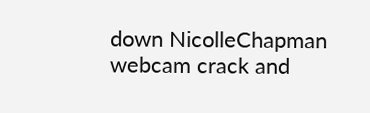down NicolleChapman webcam crack and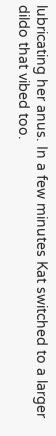lubricating her anus. In a few minutes Kat switched to a larger dildo that vibed too.